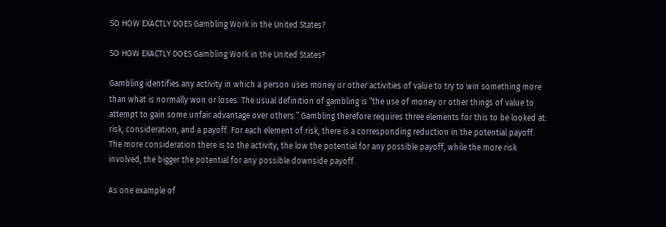SO HOW EXACTLY DOES Gambling Work in the United States?

SO HOW EXACTLY DOES Gambling Work in the United States?

Gambling identifies any activity in which a person uses money or other activities of value to try to win something more than what is normally won or loses. The usual definition of gambling is “the use of money or other things of value to attempt to gain some unfair advantage over others.” Gambling therefore requires three elements for this to be looked at: risk, consideration, and a payoff. For each element of risk, there is a corresponding reduction in the potential payoff. The more consideration there is to the activity, the low the potential for any possible payoff, while the more risk involved, the bigger the potential for any possible downside payoff.

As one example of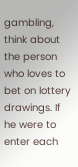gambling, think about the person who loves to bet on lottery drawings. If he were to enter each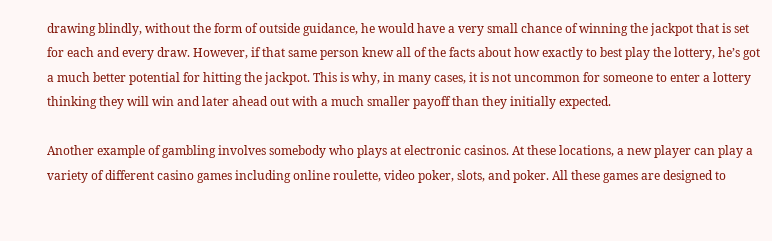drawing blindly, without the form of outside guidance, he would have a very small chance of winning the jackpot that is set for each and every draw. However, if that same person knew all of the facts about how exactly to best play the lottery, he’s got a much better potential for hitting the jackpot. This is why, in many cases, it is not uncommon for someone to enter a lottery thinking they will win and later ahead out with a much smaller payoff than they initially expected.

Another example of gambling involves somebody who plays at electronic casinos. At these locations, a new player can play a variety of different casino games including online roulette, video poker, slots, and poker. All these games are designed to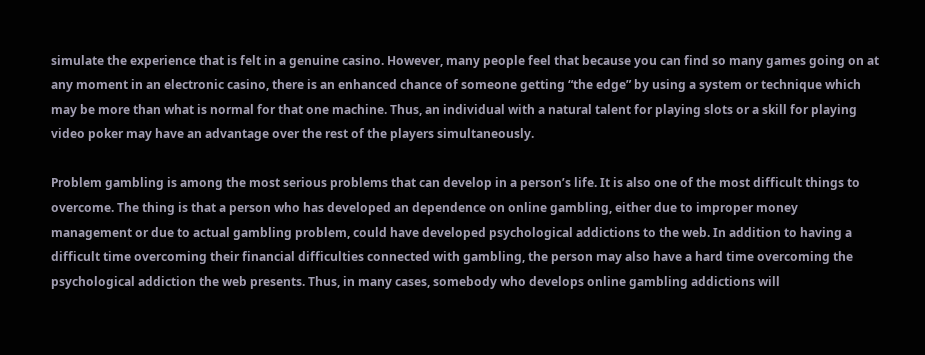simulate the experience that is felt in a genuine casino. However, many people feel that because you can find so many games going on at any moment in an electronic casino, there is an enhanced chance of someone getting “the edge” by using a system or technique which may be more than what is normal for that one machine. Thus, an individual with a natural talent for playing slots or a skill for playing video poker may have an advantage over the rest of the players simultaneously.

Problem gambling is among the most serious problems that can develop in a person’s life. It is also one of the most difficult things to overcome. The thing is that a person who has developed an dependence on online gambling, either due to improper money management or due to actual gambling problem, could have developed psychological addictions to the web. In addition to having a difficult time overcoming their financial difficulties connected with gambling, the person may also have a hard time overcoming the psychological addiction the web presents. Thus, in many cases, somebody who develops online gambling addictions will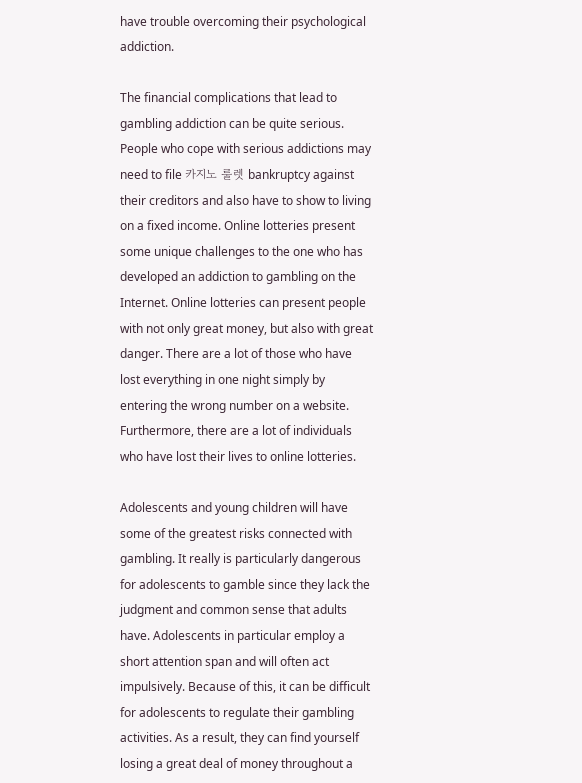have trouble overcoming their psychological addiction.

The financial complications that lead to gambling addiction can be quite serious. People who cope with serious addictions may need to file 카지노 룰렛 bankruptcy against their creditors and also have to show to living on a fixed income. Online lotteries present some unique challenges to the one who has developed an addiction to gambling on the Internet. Online lotteries can present people with not only great money, but also with great danger. There are a lot of those who have lost everything in one night simply by entering the wrong number on a website. Furthermore, there are a lot of individuals who have lost their lives to online lotteries.

Adolescents and young children will have some of the greatest risks connected with gambling. It really is particularly dangerous for adolescents to gamble since they lack the judgment and common sense that adults have. Adolescents in particular employ a short attention span and will often act impulsively. Because of this, it can be difficult for adolescents to regulate their gambling activities. As a result, they can find yourself losing a great deal of money throughout a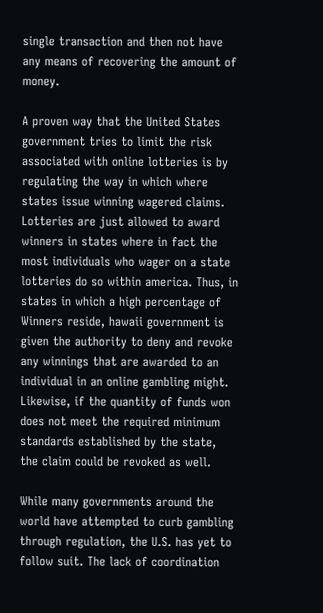single transaction and then not have any means of recovering the amount of money.

A proven way that the United States government tries to limit the risk associated with online lotteries is by regulating the way in which where states issue winning wagered claims. Lotteries are just allowed to award winners in states where in fact the most individuals who wager on a state lotteries do so within america. Thus, in states in which a high percentage of Winners reside, hawaii government is given the authority to deny and revoke any winnings that are awarded to an individual in an online gambling might. Likewise, if the quantity of funds won does not meet the required minimum standards established by the state, the claim could be revoked as well.

While many governments around the world have attempted to curb gambling through regulation, the U.S. has yet to follow suit. The lack of coordination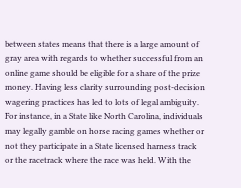between states means that there is a large amount of gray area with regards to whether successful from an online game should be eligible for a share of the prize money. Having less clarity surrounding post-decision wagering practices has led to lots of legal ambiguity. For instance, in a State like North Carolina, individuals may legally gamble on horse racing games whether or not they participate in a State licensed harness track or the racetrack where the race was held. With the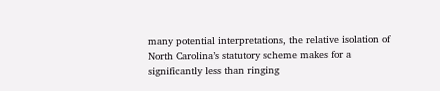many potential interpretations, the relative isolation of North Carolina’s statutory scheme makes for a significantly less than ringing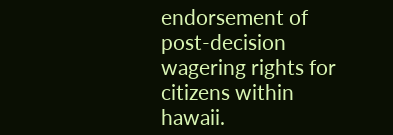endorsement of post-decision wagering rights for citizens within hawaii.